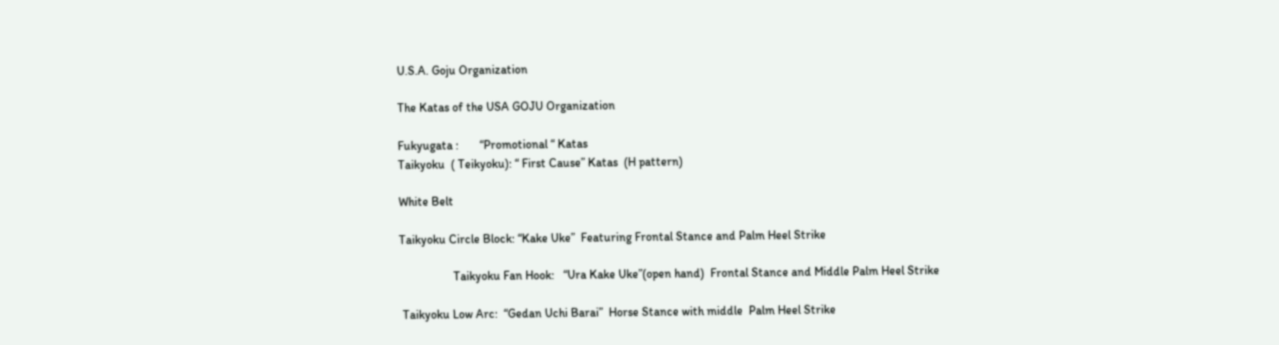U.S.A. Goju Organization

The Katas of the USA GOJU Organization

Fukyugata :       “Promotional “ Katas
Taikyoku  ( Teikyoku): “ First Cause” Katas  (H pattern)

White Belt

Taikyoku Circle Block: “Kake Uke”  Featuring Frontal Stance and Palm Heel Strike

                  Taikyoku Fan Hook:   “Ura Kake Uke”(open hand)  Frontal Stance and Middle Palm Heel Strike

 Taikyoku Low Arc:  “Gedan Uchi Barai”  Horse Stance with middle  Palm Heel Strike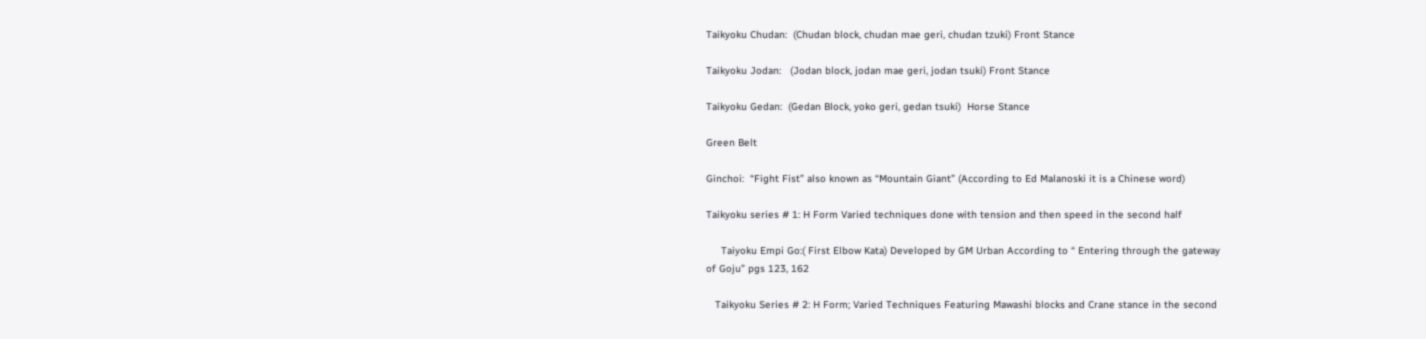Taikyoku Chudan:  (Chudan block, chudan mae geri, chudan tzuki) Front Stance

Taikyoku Jodan:   (Jodan block, jodan mae geri, jodan tsuki) Front Stance

Taikyoku Gedan:  (Gedan Block, yoko geri, gedan tsuki)  Horse Stance

Green Belt

Ginchoi:  “Fight Fist” also known as “Mountain Giant” (According to Ed Malanoski it is a Chinese word)

Taikyoku series # 1: H Form Varied techniques done with tension and then speed in the second half

     Taiyoku Empi Go:( First Elbow Kata) Developed by GM Urban According to “ Entering through the gateway
of Goju” pgs 123, 162

   Taikyoku Series # 2: H Form; Varied Techniques Featuring Mawashi blocks and Crane stance in the second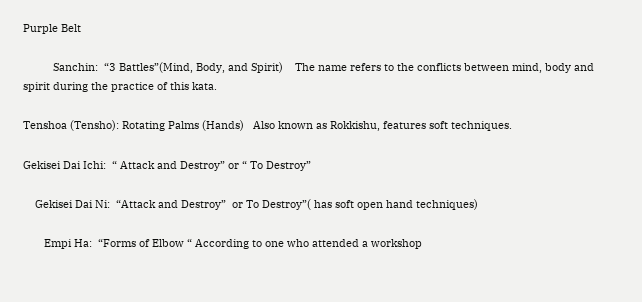Purple Belt

          Sanchin:  “3 Battles”(Mind, Body, and Spirit)    The name refers to the conflicts between mind, body and
spirit during the practice of this kata.

Tenshoa (Tensho): Rotating Palms (Hands)   Also known as Rokkishu, features soft techniques.

Gekisei Dai Ichi:  “ Attack and Destroy” or “ To Destroy”

    Gekisei Dai Ni:  “Attack and Destroy”  or To Destroy”( has soft open hand techniques)

       Empi Ha:  “Forms of Elbow “ According to one who attended a workshop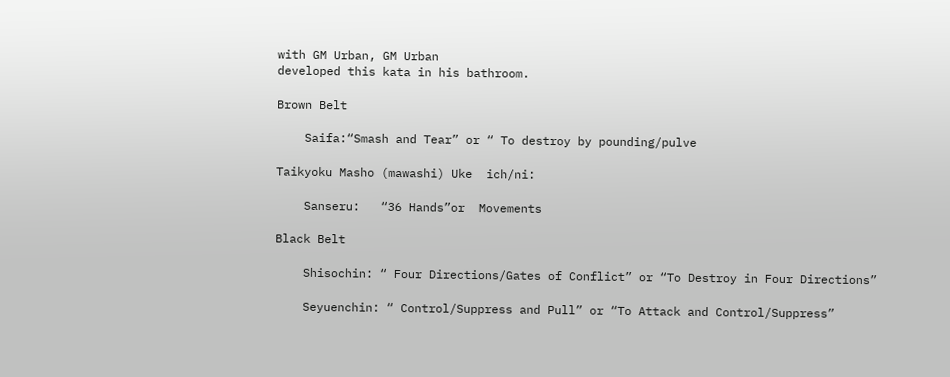with GM Urban, GM Urban
developed this kata in his bathroom.

Brown Belt

    Saifa:“Smash and Tear” or “ To destroy by pounding/pulve

Taikyoku Masho (mawashi) Uke  ich/ni:

    Sanseru:   “36 Hands”or  Movements

Black Belt

    Shisochin: “ Four Directions/Gates of Conflict” or “To Destroy in Four Directions”

    Seyuenchin: “ Control/Suppress and Pull” or “To Attack and Control/Suppress”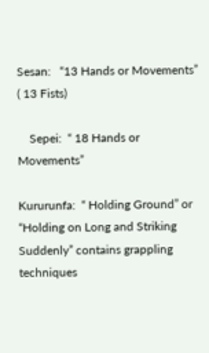Sesan:   “13 Hands or Movements” ( 13 Fists)

    Sepei:  “ 18 Hands or Movements”

Kururunfa:  “ Holding Ground” or “Holding on Long and Striking Suddenly” contains grappling techniques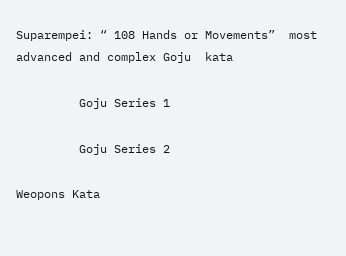Suparempei: “ 108 Hands or Movements”  most advanced and complex Goju  kata

         Goju Series 1

         Goju Series 2

Weopons Kata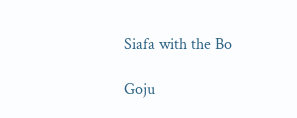Siafa with the Bo

Goju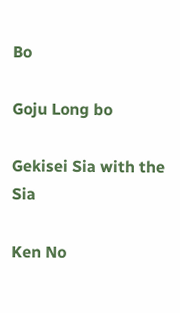Bo

Goju Long bo

Gekisei Sia with the Sia

Ken No